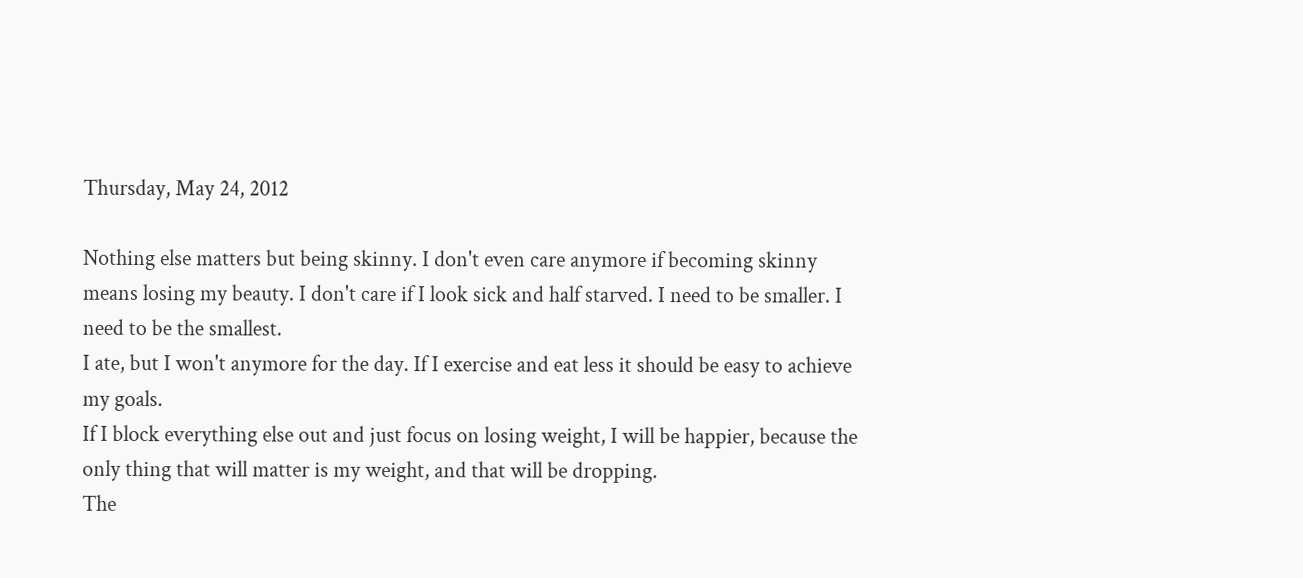Thursday, May 24, 2012

Nothing else matters but being skinny. I don't even care anymore if becoming skinny means losing my beauty. I don't care if I look sick and half starved. I need to be smaller. I need to be the smallest.
I ate, but I won't anymore for the day. If I exercise and eat less it should be easy to achieve my goals.
If I block everything else out and just focus on losing weight, I will be happier, because the only thing that will matter is my weight, and that will be dropping.
The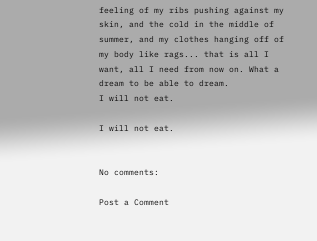feeling of my ribs pushing against my skin, and the cold in the middle of summer, and my clothes hanging off of my body like rags... that is all I want, all I need from now on. What a dream to be able to dream.
I will not eat.

I will not eat.


No comments:

Post a Comment